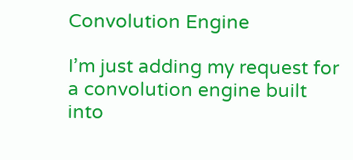Convolution Engine

I’m just adding my request for a convolution engine built into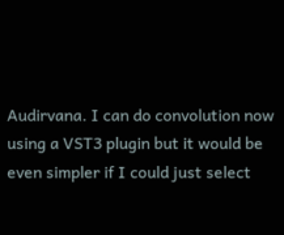Audirvana. I can do convolution now using a VST3 plugin but it would be even simpler if I could just select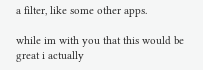a filter, like some other apps.

while im with you that this would be great i actually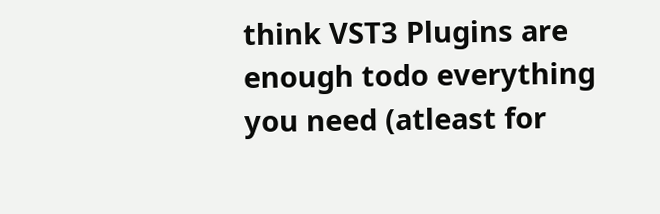think VST3 Plugins are enough todo everything you need (atleast for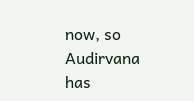now, so Audirvana has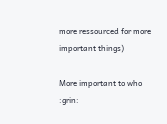more ressourced for more important things)

More important to who :grin: